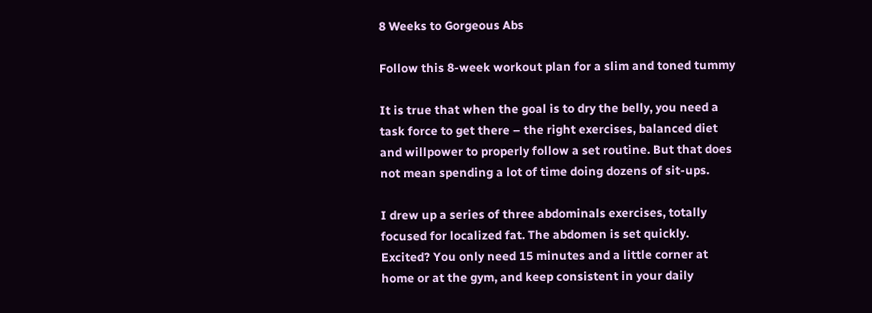8 Weeks to Gorgeous Abs

Follow this 8-week workout plan for a slim and toned tummy

It is true that when the goal is to dry the belly, you need a task force to get there – the right exercises, balanced diet and willpower to properly follow a set routine. But that does not mean spending a lot of time doing dozens of sit-ups.

I drew up a series of three abdominals exercises, totally focused for localized fat. The abdomen is set quickly. Excited? You only need 15 minutes and a little corner at home or at the gym, and keep consistent in your daily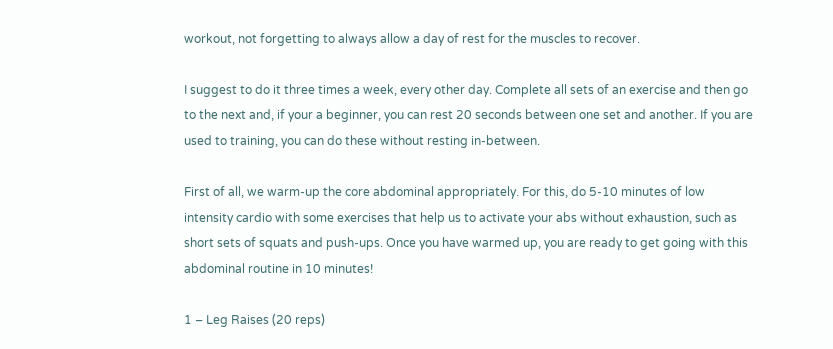workout, not forgetting to always allow a day of rest for the muscles to recover.

I suggest to do it three times a week, every other day. Complete all sets of an exercise and then go to the next and, if your a beginner, you can rest 20 seconds between one set and another. If you are used to training, you can do these without resting in-between.

First of all, we warm-up the core abdominal appropriately. For this, do 5-10 minutes of low intensity cardio with some exercises that help us to activate your abs without exhaustion, such as short sets of squats and push-ups. Once you have warmed up, you are ready to get going with this abdominal routine in 10 minutes!

1 – Leg Raises (20 reps)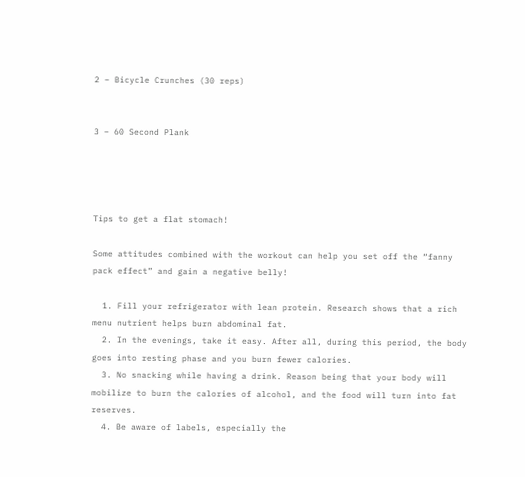2 – Bicycle Crunches (30 reps)


3 – 60 Second Plank




Tips to get a flat stomach!

Some attitudes combined with the workout can help you set off the “fanny pack effect” and gain a negative belly!

  1. Fill your refrigerator with lean protein. Research shows that a rich menu nutrient helps burn abdominal fat.
  2. In the evenings, take it easy. After all, during this period, the body goes into resting phase and you burn fewer calories.
  3. No snacking while having a drink. Reason being that your body will mobilize to burn the calories of alcohol, and the food will turn into fat reserves.
  4. Be aware of labels, especially the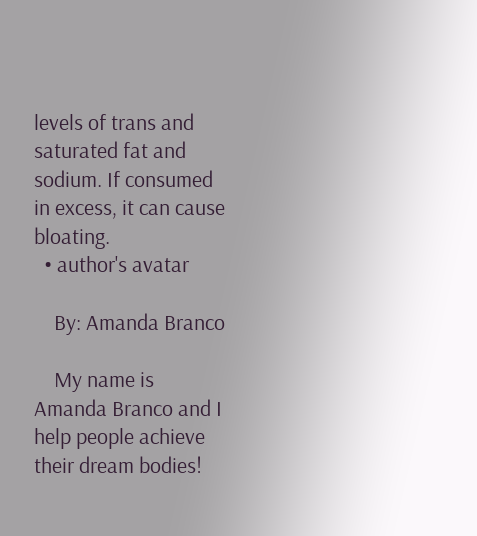levels of trans and saturated fat and sodium. If consumed in excess, it can cause bloating.
  • author's avatar

    By: Amanda Branco

    My name is Amanda Branco and I help people achieve their dream bodies!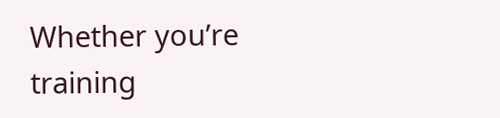Whether you’re training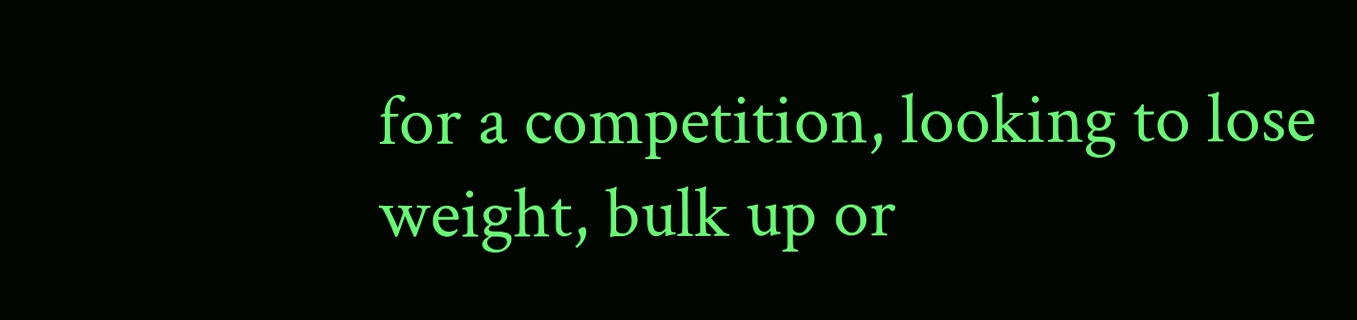for a competition, looking to lose weight, bulk up or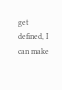get defined, I can make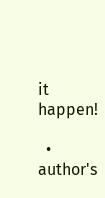it happen!

  • author's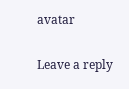avatar


Leave a reply